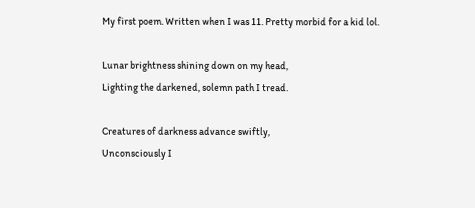My first poem. Written when I was 11. Pretty morbid for a kid lol.

Lunar brightness shining down on my head,
Lighting the darkened, solemn path I tread.

Creatures of darkness advance swiftly,
Unconsciously I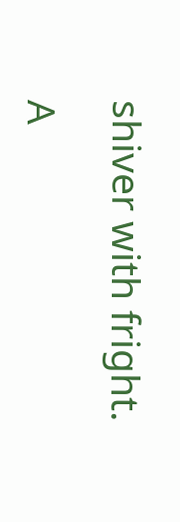shiver with fright.

A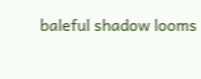baleful shadow looms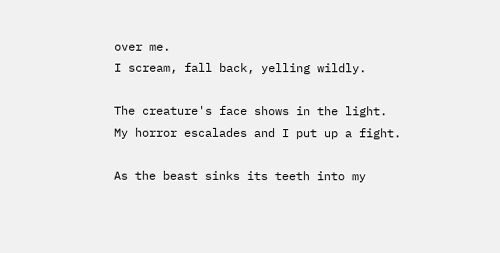over me.
I scream, fall back, yelling wildly.

The creature's face shows in the light.
My horror escalades and I put up a fight.

As the beast sinks its teeth into my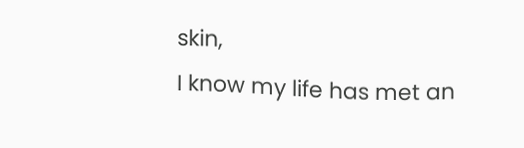skin,
I know my life has met an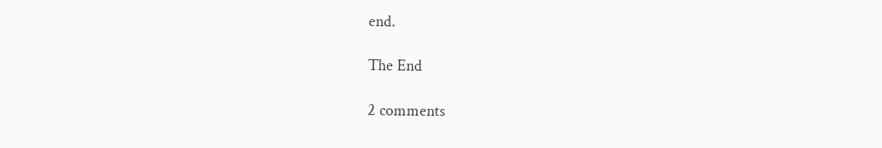end.

The End

2 comments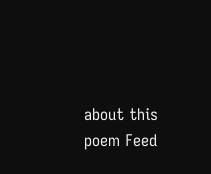about this poem Feed